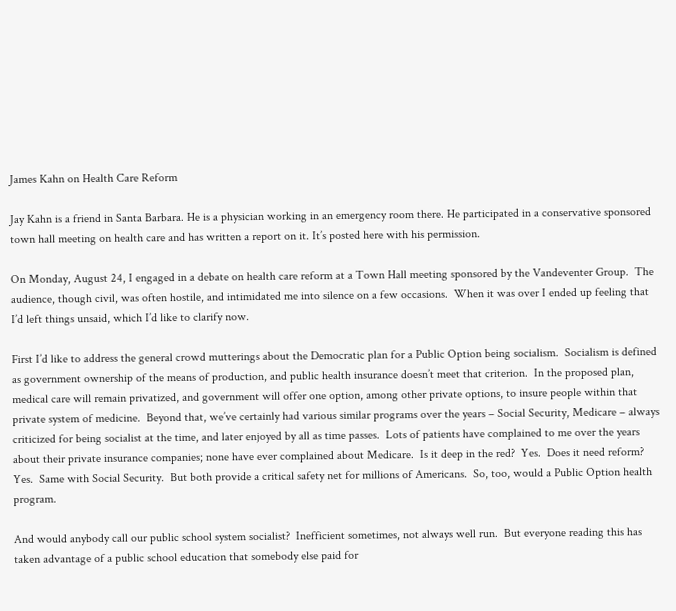James Kahn on Health Care Reform

Jay Kahn is a friend in Santa Barbara. He is a physician working in an emergency room there. He participated in a conservative sponsored town hall meeting on health care and has written a report on it. It’s posted here with his permission.

On Monday, August 24, I engaged in a debate on health care reform at a Town Hall meeting sponsored by the Vandeventer Group.  The audience, though civil, was often hostile, and intimidated me into silence on a few occasions.  When it was over I ended up feeling that I’d left things unsaid, which I’d like to clarify now.

First I’d like to address the general crowd mutterings about the Democratic plan for a Public Option being socialism.  Socialism is defined as government ownership of the means of production, and public health insurance doesn’t meet that criterion.  In the proposed plan, medical care will remain privatized, and government will offer one option, among other private options, to insure people within that private system of medicine.  Beyond that, we’ve certainly had various similar programs over the years – Social Security, Medicare – always criticized for being socialist at the time, and later enjoyed by all as time passes.  Lots of patients have complained to me over the years about their private insurance companies; none have ever complained about Medicare.  Is it deep in the red?  Yes.  Does it need reform?  Yes.  Same with Social Security.  But both provide a critical safety net for millions of Americans.  So, too, would a Public Option health program.

And would anybody call our public school system socialist?  Inefficient sometimes, not always well run.  But everyone reading this has taken advantage of a public school education that somebody else paid for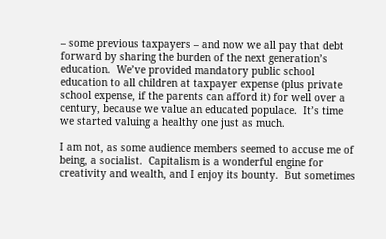– some previous taxpayers – and now we all pay that debt forward by sharing the burden of the next generation’s education.  We’ve provided mandatory public school education to all children at taxpayer expense (plus private school expense, if the parents can afford it) for well over a century, because we value an educated populace.  It’s time we started valuing a healthy one just as much.

I am not, as some audience members seemed to accuse me of being, a socialist.  Capitalism is a wonderful engine for creativity and wealth, and I enjoy its bounty.  But sometimes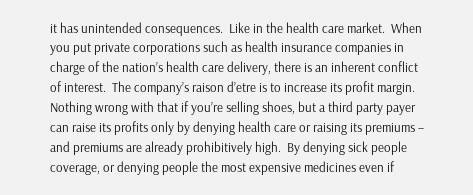it has unintended consequences.  Like in the health care market.  When you put private corporations such as health insurance companies in charge of the nation’s health care delivery, there is an inherent conflict of interest.  The company’s raison d’etre is to increase its profit margin.  Nothing wrong with that if you’re selling shoes, but a third party payer can raise its profits only by denying health care or raising its premiums – and premiums are already prohibitively high.  By denying sick people coverage, or denying people the most expensive medicines even if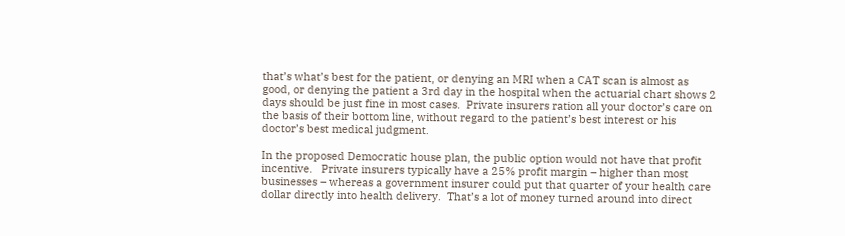that’s what’s best for the patient, or denying an MRI when a CAT scan is almost as good, or denying the patient a 3rd day in the hospital when the actuarial chart shows 2 days should be just fine in most cases.  Private insurers ration all your doctor’s care on the basis of their bottom line, without regard to the patient’s best interest or his doctor’s best medical judgment.

In the proposed Democratic house plan, the public option would not have that profit incentive.   Private insurers typically have a 25% profit margin – higher than most businesses – whereas a government insurer could put that quarter of your health care dollar directly into health delivery.  That’s a lot of money turned around into direct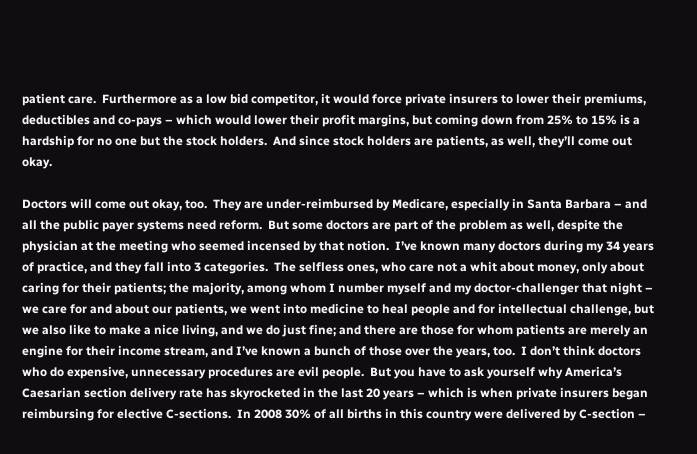patient care.  Furthermore as a low bid competitor, it would force private insurers to lower their premiums, deductibles and co-pays – which would lower their profit margins, but coming down from 25% to 15% is a hardship for no one but the stock holders.  And since stock holders are patients, as well, they’ll come out okay.

Doctors will come out okay, too.  They are under-reimbursed by Medicare, especially in Santa Barbara – and all the public payer systems need reform.  But some doctors are part of the problem as well, despite the physician at the meeting who seemed incensed by that notion.  I’ve known many doctors during my 34 years of practice, and they fall into 3 categories.  The selfless ones, who care not a whit about money, only about caring for their patients; the majority, among whom I number myself and my doctor-challenger that night – we care for and about our patients, we went into medicine to heal people and for intellectual challenge, but we also like to make a nice living, and we do just fine; and there are those for whom patients are merely an engine for their income stream, and I’ve known a bunch of those over the years, too.  I don’t think doctors who do expensive, unnecessary procedures are evil people.  But you have to ask yourself why America’s Caesarian section delivery rate has skyrocketed in the last 20 years – which is when private insurers began reimbursing for elective C-sections.  In 2008 30% of all births in this country were delivered by C-section –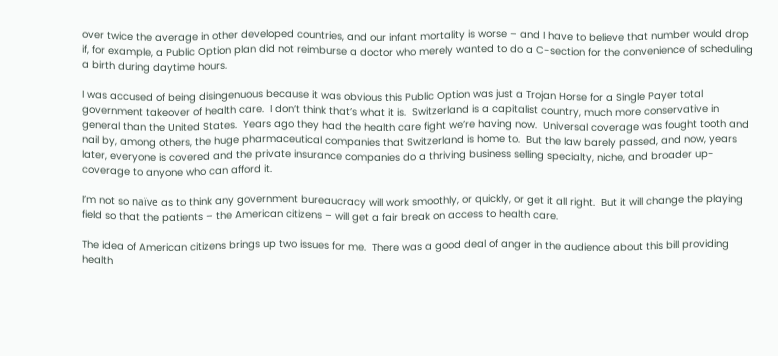over twice the average in other developed countries, and our infant mortality is worse – and I have to believe that number would drop if, for example, a Public Option plan did not reimburse a doctor who merely wanted to do a C-section for the convenience of scheduling a birth during daytime hours.

I was accused of being disingenuous because it was obvious this Public Option was just a Trojan Horse for a Single Payer total government takeover of health care.  I don’t think that’s what it is.  Switzerland is a capitalist country, much more conservative in general than the United States.  Years ago they had the health care fight we’re having now.  Universal coverage was fought tooth and nail by, among others, the huge pharmaceutical companies that Switzerland is home to.  But the law barely passed, and now, years later, everyone is covered and the private insurance companies do a thriving business selling specialty, niche, and broader up-coverage to anyone who can afford it.

I’m not so naïve as to think any government bureaucracy will work smoothly, or quickly, or get it all right.  But it will change the playing field so that the patients – the American citizens – will get a fair break on access to health care.

The idea of American citizens brings up two issues for me.  There was a good deal of anger in the audience about this bill providing health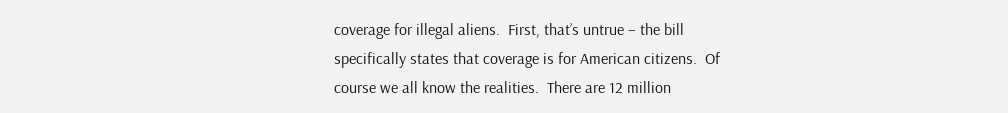coverage for illegal aliens.  First, that’s untrue – the bill specifically states that coverage is for American citizens.  Of course we all know the realities.  There are 12 million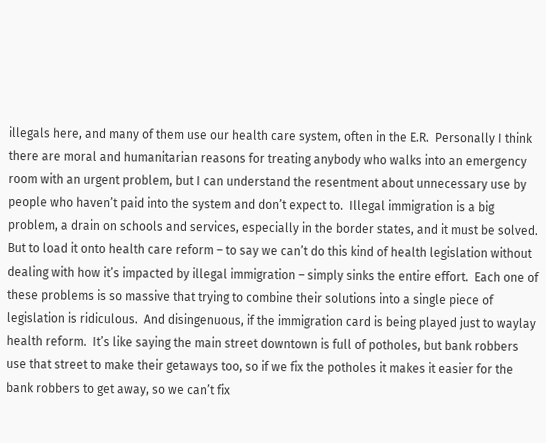illegals here, and many of them use our health care system, often in the E.R.  Personally I think there are moral and humanitarian reasons for treating anybody who walks into an emergency room with an urgent problem, but I can understand the resentment about unnecessary use by people who haven’t paid into the system and don’t expect to.  Illegal immigration is a big problem, a drain on schools and services, especially in the border states, and it must be solved.  But to load it onto health care reform – to say we can’t do this kind of health legislation without dealing with how it’s impacted by illegal immigration – simply sinks the entire effort.  Each one of these problems is so massive that trying to combine their solutions into a single piece of legislation is ridiculous.  And disingenuous, if the immigration card is being played just to waylay health reform.  It’s like saying the main street downtown is full of potholes, but bank robbers use that street to make their getaways too, so if we fix the potholes it makes it easier for the bank robbers to get away, so we can’t fix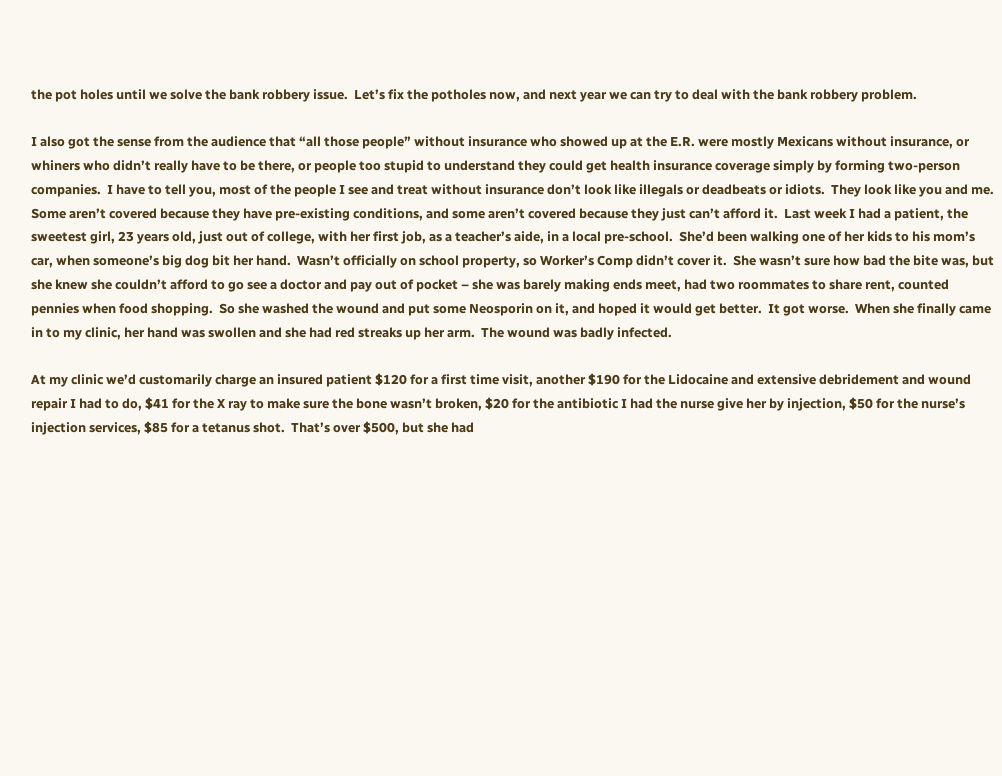the pot holes until we solve the bank robbery issue.  Let’s fix the potholes now, and next year we can try to deal with the bank robbery problem.

I also got the sense from the audience that “all those people” without insurance who showed up at the E.R. were mostly Mexicans without insurance, or whiners who didn’t really have to be there, or people too stupid to understand they could get health insurance coverage simply by forming two-person companies.  I have to tell you, most of the people I see and treat without insurance don’t look like illegals or deadbeats or idiots.  They look like you and me.  Some aren’t covered because they have pre-existing conditions, and some aren’t covered because they just can’t afford it.  Last week I had a patient, the sweetest girl, 23 years old, just out of college, with her first job, as a teacher’s aide, in a local pre-school.  She’d been walking one of her kids to his mom’s car, when someone’s big dog bit her hand.  Wasn’t officially on school property, so Worker’s Comp didn’t cover it.  She wasn’t sure how bad the bite was, but she knew she couldn’t afford to go see a doctor and pay out of pocket – she was barely making ends meet, had two roommates to share rent, counted pennies when food shopping.  So she washed the wound and put some Neosporin on it, and hoped it would get better.  It got worse.  When she finally came in to my clinic, her hand was swollen and she had red streaks up her arm.  The wound was badly infected.

At my clinic we’d customarily charge an insured patient $120 for a first time visit, another $190 for the Lidocaine and extensive debridement and wound repair I had to do, $41 for the X ray to make sure the bone wasn’t broken, $20 for the antibiotic I had the nurse give her by injection, $50 for the nurse’s injection services, $85 for a tetanus shot.  That’s over $500, but she had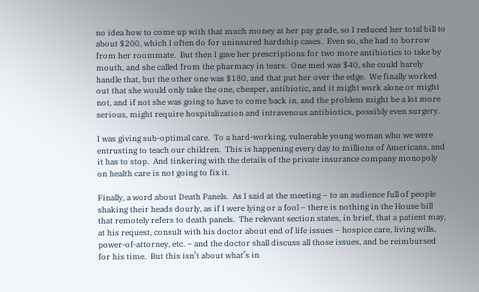no idea how to come up with that much money at her pay grade, so I reduced her total bill to about $200, which I often do for uninsured hardship cases.  Even so, she had to borrow from her roommate.  But then I gave her prescriptions for two more antibiotics to take by mouth, and she called from the pharmacy in tears.  One med was $40, she could barely handle that, but the other one was $180, and that put her over the edge.  We finally worked out that she would only take the one, cheaper, antibiotic, and it might work alone or might not, and if not she was going to have to come back in, and the problem might be a lot more serious, might require hospitalization and intravenous antibiotics, possibly even surgery.

I was giving sub-optimal care.  To a hard-working, vulnerable young woman who we were entrusting to teach our children.  This is happening every day to millions of Americans, and it has to stop.  And tinkering with the details of the private insurance company monopoly on health care is not going to fix it.

Finally, a word about Death Panels.  As I said at the meeting – to an audience full of people shaking their heads dourly, as if I were lying or a fool – there is nothing in the House bill that remotely refers to death panels.  The relevant section states, in brief, that a patient may, at his request, consult with his doctor about end of life issues – hospice care, living wills, power-of-attorney, etc. – and the doctor shall discuss all those issues, and be reimbursed for his time.  But this isn’t about what’s in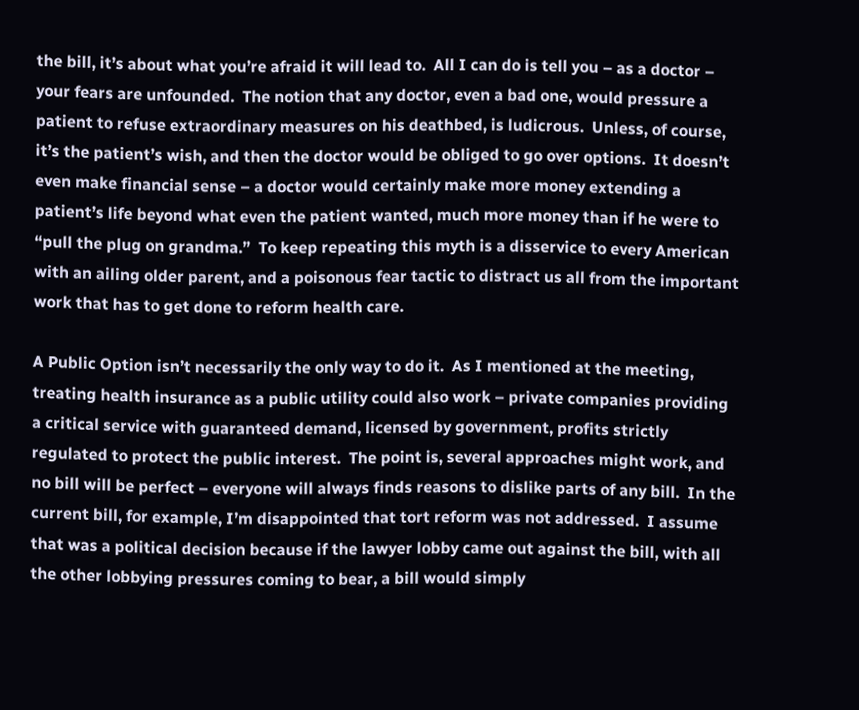the bill, it’s about what you’re afraid it will lead to.  All I can do is tell you – as a doctor – your fears are unfounded.  The notion that any doctor, even a bad one, would pressure a patient to refuse extraordinary measures on his deathbed, is ludicrous.  Unless, of course, it’s the patient’s wish, and then the doctor would be obliged to go over options.  It doesn’t even make financial sense – a doctor would certainly make more money extending a patient’s life beyond what even the patient wanted, much more money than if he were to “pull the plug on grandma.”  To keep repeating this myth is a disservice to every American with an ailing older parent, and a poisonous fear tactic to distract us all from the important work that has to get done to reform health care.

A Public Option isn’t necessarily the only way to do it.  As I mentioned at the meeting, treating health insurance as a public utility could also work – private companies providing a critical service with guaranteed demand, licensed by government, profits strictly regulated to protect the public interest.  The point is, several approaches might work, and no bill will be perfect – everyone will always finds reasons to dislike parts of any bill.  In the current bill, for example, I’m disappointed that tort reform was not addressed.  I assume that was a political decision because if the lawyer lobby came out against the bill, with all the other lobbying pressures coming to bear, a bill would simply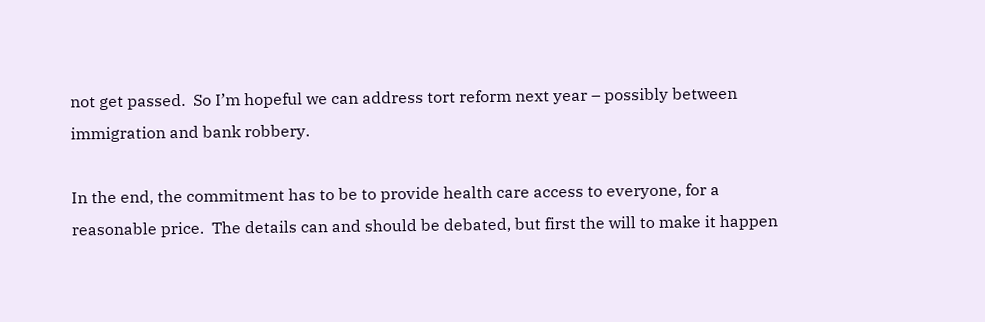not get passed.  So I’m hopeful we can address tort reform next year – possibly between immigration and bank robbery.

In the end, the commitment has to be to provide health care access to everyone, for a reasonable price.  The details can and should be debated, but first the will to make it happen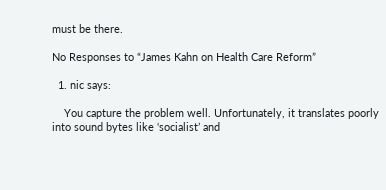must be there.

No Responses to “James Kahn on Health Care Reform”

  1. nic says:

    You capture the problem well. Unfortunately, it translates poorly into sound bytes like ‘socialist’ and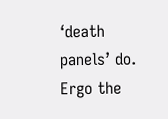‘death panels’ do. Ergo the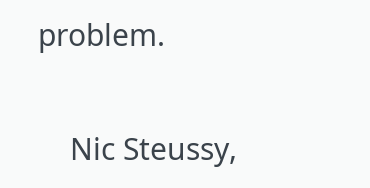problem.

    Nic Steussy,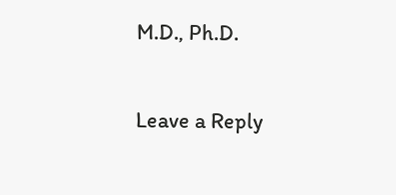M.D., Ph.D.

Leave a Reply